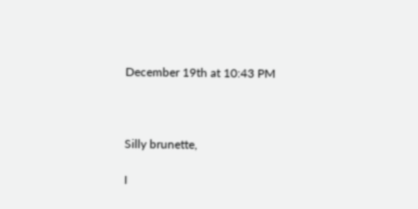December 19th at 10:43 PM



Silly brunette,

I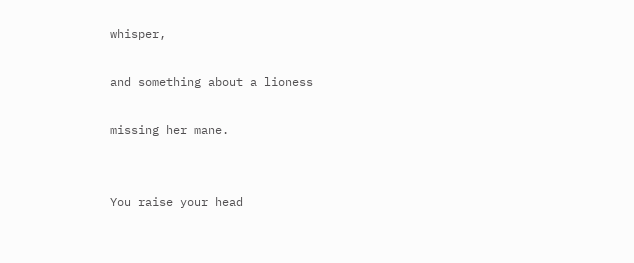whisper,

and something about a lioness

missing her mane.


You raise your head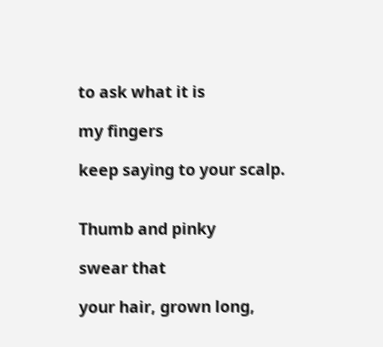to ask what it is

my fingers

keep saying to your scalp.


Thumb and pinky

swear that

your hair, grown long,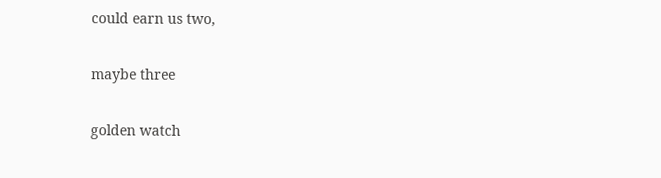could earn us two,

maybe three

golden watch